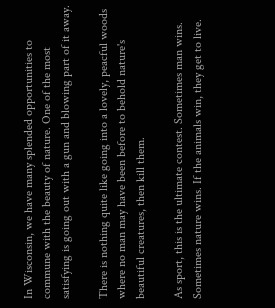In Wisconsin, we have many splended opportunities to commune with the beauty of nature. One of the most satisfying is going out with a gun and blowing part of it away.

There is nothing quite like going into a lovely, peacful woods where no man may have been before to behold nature's beautiful creatures, then kill them.

As sport, this is the ultimate contest. Sometimes man wins. Sometimes nature wins. If the animals win, they get to live.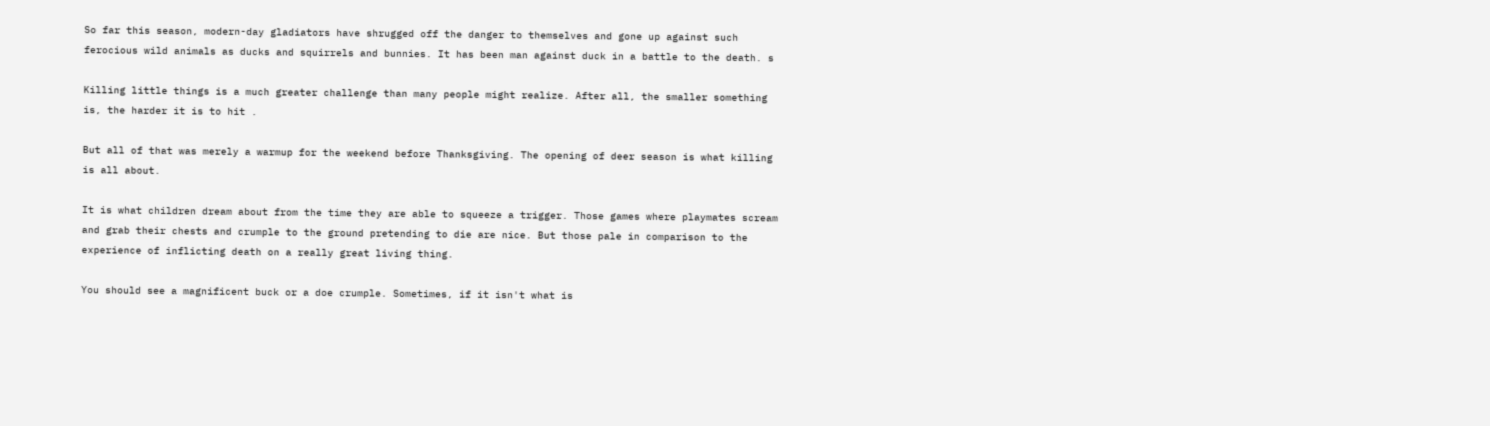So far this season, modern-day gladiators have shrugged off the danger to themselves and gone up against such ferocious wild animals as ducks and squirrels and bunnies. It has been man against duck in a battle to the death. s

Killing little things is a much greater challenge than many people might realize. After all, the smaller something is, the harder it is to hit .

But all of that was merely a warmup for the weekend before Thanksgiving. The opening of deer season is what killing is all about.

It is what children dream about from the time they are able to squeeze a trigger. Those games where playmates scream and grab their chests and crumple to the ground pretending to die are nice. But those pale in comparison to the experience of inflicting death on a really great living thing.

You should see a magnificent buck or a doe crumple. Sometimes, if it isn't what is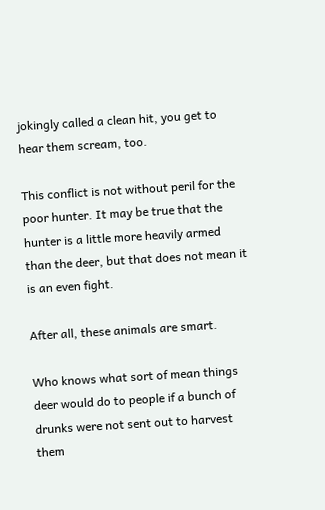jokingly called a clean hit, you get to hear them scream, too.

This conflict is not without peril for the poor hunter. It may be true that the hunter is a little more heavily armed than the deer, but that does not mean it is an even fight.

After all, these animals are smart.

Who knows what sort of mean things deer would do to people if a bunch of drunks were not sent out to harvest them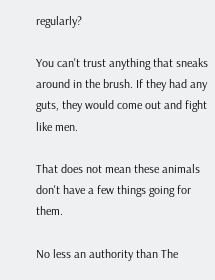regularly?

You can't trust anything that sneaks around in the brush. If they had any guts, they would come out and fight like men.

That does not mean these animals don't have a few things going for them.

No less an authority than The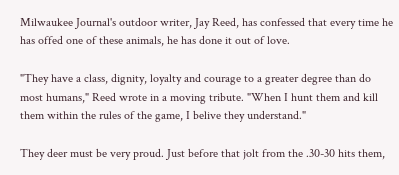Milwaukee Journal's outdoor writer, Jay Reed, has confessed that every time he has offed one of these animals, he has done it out of love.

"They have a class, dignity, loyalty and courage to a greater degree than do most humans," Reed wrote in a moving tribute. "When I hunt them and kill them within the rules of the game, I belive they understand."

They deer must be very proud. Just before that jolt from the .30-30 hits them,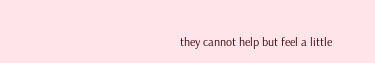they cannot help but feel a little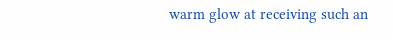warm glow at receiving such an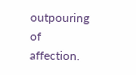outpouring of affection.